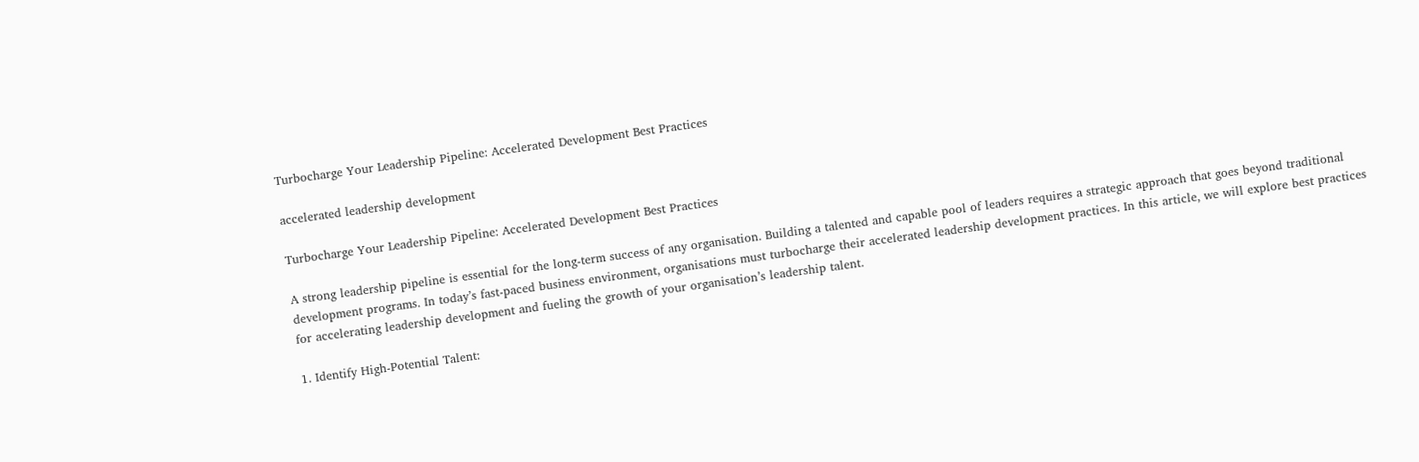Turbocharge Your Leadership Pipeline: Accelerated Development Best Practices

accelerated leadership development

Turbocharge Your Leadership Pipeline: Accelerated Development Best Practices

A strong leadership pipeline is essential for the long-term success of any organisation. Building a talented and capable pool of leaders requires a strategic approach that goes beyond traditional development programs. In today’s fast-paced business environment, organisations must turbocharge their accelerated leadership development practices. In this article, we will explore best practices for accelerating leadership development and fueling the growth of your organisation’s leadership talent.

1. Identify High-Potential Talent: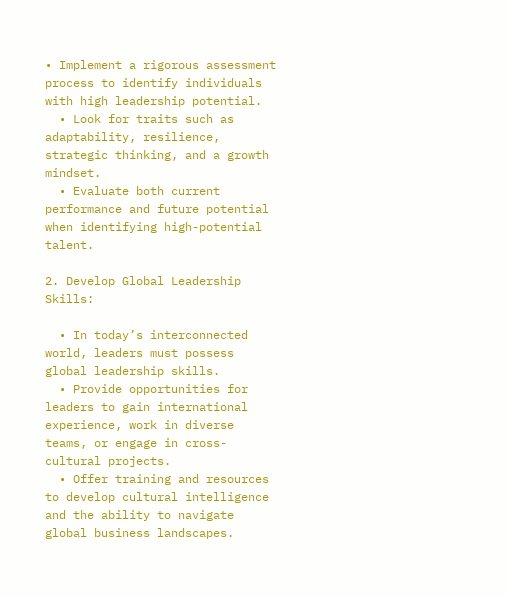• Implement a rigorous assessment process to identify individuals with high leadership potential.
  • Look for traits such as adaptability, resilience, strategic thinking, and a growth mindset.
  • Evaluate both current performance and future potential when identifying high-potential talent.

2. Develop Global Leadership Skills:

  • In today’s interconnected world, leaders must possess global leadership skills.
  • Provide opportunities for leaders to gain international experience, work in diverse teams, or engage in cross-cultural projects.
  • Offer training and resources to develop cultural intelligence and the ability to navigate global business landscapes.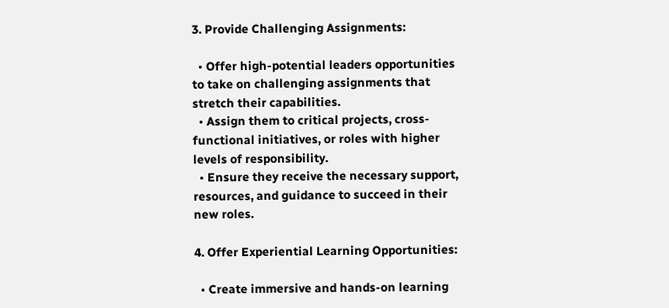3. Provide Challenging Assignments:

  • Offer high-potential leaders opportunities to take on challenging assignments that stretch their capabilities.
  • Assign them to critical projects, cross-functional initiatives, or roles with higher levels of responsibility.
  • Ensure they receive the necessary support, resources, and guidance to succeed in their new roles.

4. Offer Experiential Learning Opportunities:

  • Create immersive and hands-on learning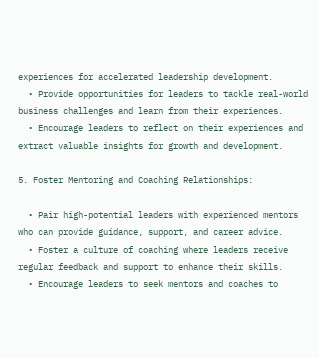experiences for accelerated leadership development.
  • Provide opportunities for leaders to tackle real-world business challenges and learn from their experiences.
  • Encourage leaders to reflect on their experiences and extract valuable insights for growth and development.

5. Foster Mentoring and Coaching Relationships:

  • Pair high-potential leaders with experienced mentors who can provide guidance, support, and career advice.
  • Foster a culture of coaching where leaders receive regular feedback and support to enhance their skills.
  • Encourage leaders to seek mentors and coaches to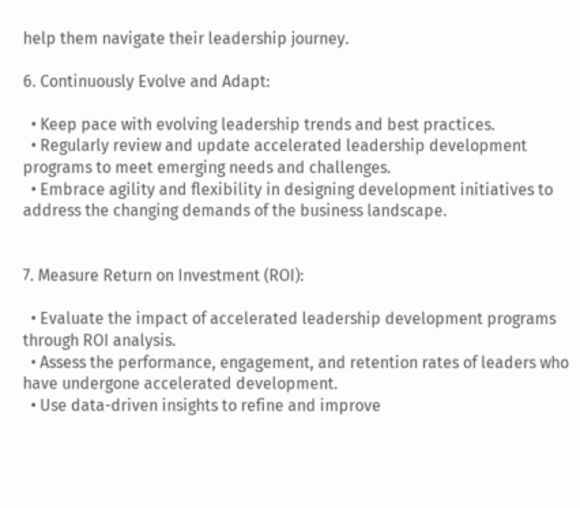help them navigate their leadership journey.

6. Continuously Evolve and Adapt:

  • Keep pace with evolving leadership trends and best practices.
  • Regularly review and update accelerated leadership development programs to meet emerging needs and challenges.
  • Embrace agility and flexibility in designing development initiatives to address the changing demands of the business landscape.


7. Measure Return on Investment (ROI):

  • Evaluate the impact of accelerated leadership development programs through ROI analysis.
  • Assess the performance, engagement, and retention rates of leaders who have undergone accelerated development.
  • Use data-driven insights to refine and improve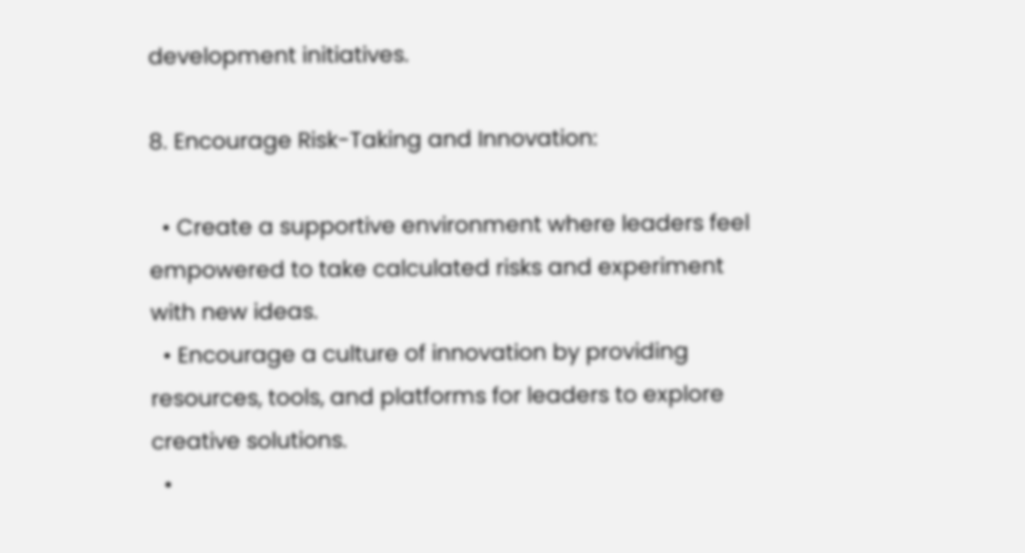development initiatives.

8. Encourage Risk-Taking and Innovation:

  • Create a supportive environment where leaders feel empowered to take calculated risks and experiment with new ideas.
  • Encourage a culture of innovation by providing resources, tools, and platforms for leaders to explore creative solutions.
  •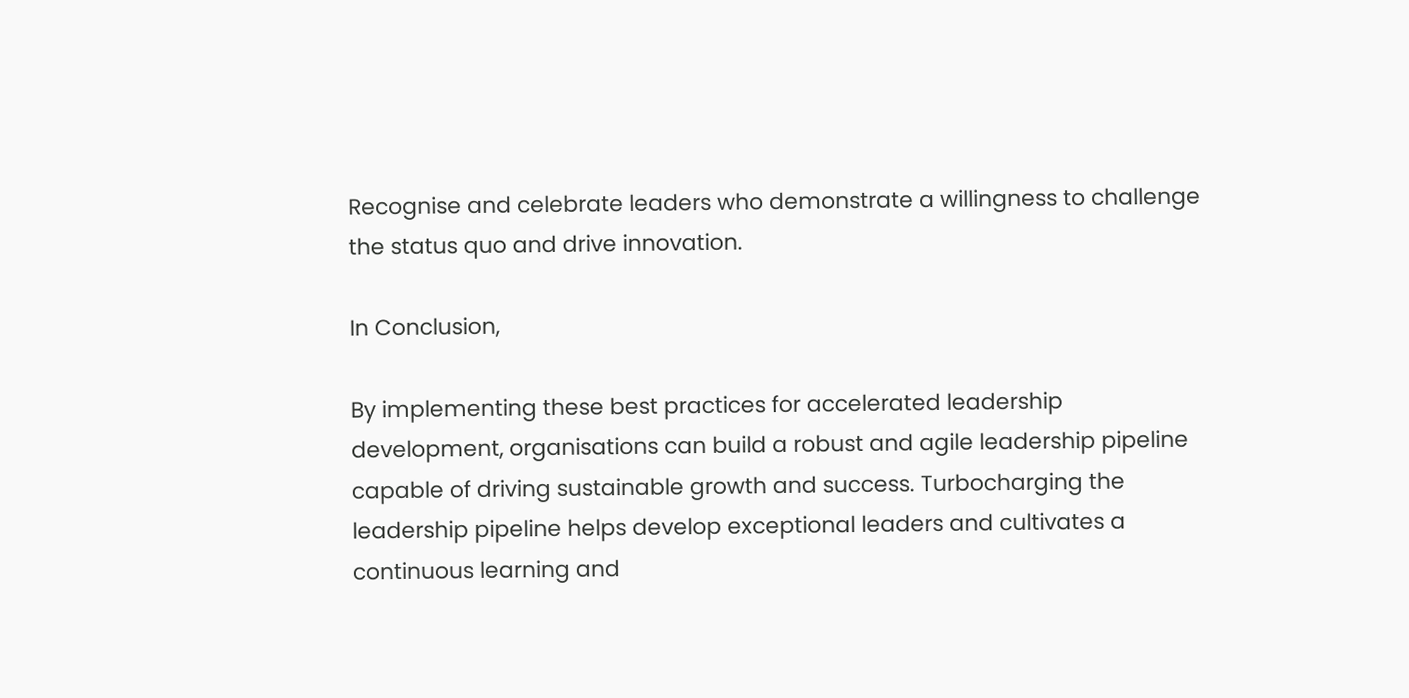Recognise and celebrate leaders who demonstrate a willingness to challenge the status quo and drive innovation.

In Conclusion,

By implementing these best practices for accelerated leadership development, organisations can build a robust and agile leadership pipeline capable of driving sustainable growth and success. Turbocharging the leadership pipeline helps develop exceptional leaders and cultivates a continuous learning and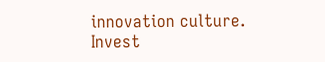innovation culture. Invest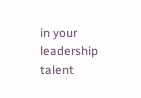in your leadership talent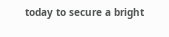today to secure a bright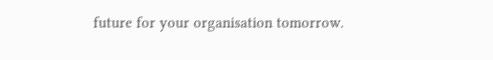future for your organisation tomorrow.